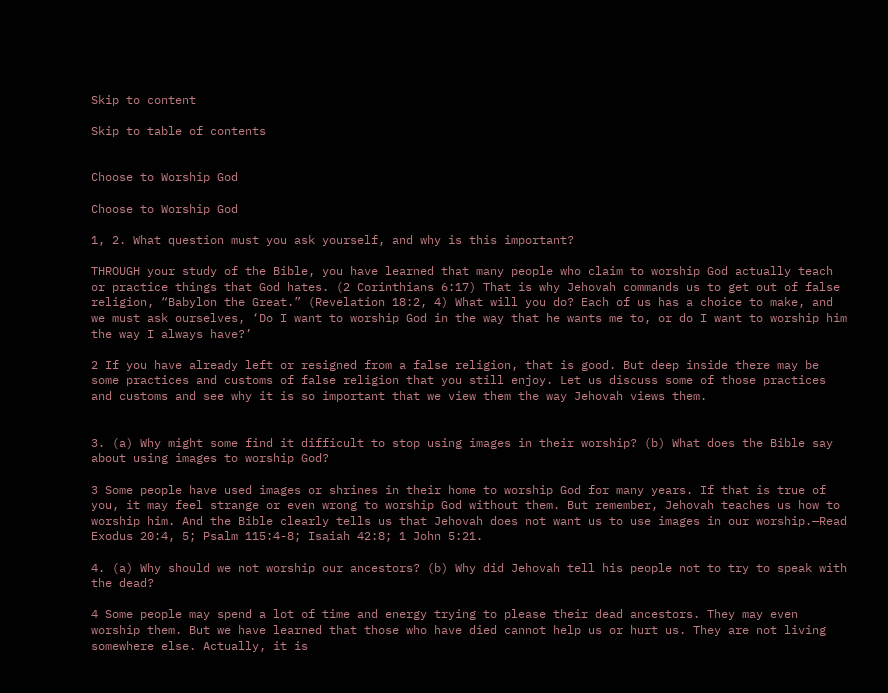Skip to content

Skip to table of contents


Choose to Worship God

Choose to Worship God

1, 2. What question must you ask yourself, and why is this important?

THROUGH your study of the Bible, you have learned that many people who claim to worship God actually teach or practice things that God hates. (2 Corinthians 6:17) That is why Jehovah commands us to get out of false religion, “Babylon the Great.” (Revelation 18:2, 4) What will you do? Each of us has a choice to make, and we must ask ourselves, ‘Do I want to worship God in the way that he wants me to, or do I want to worship him the way I always have?’

2 If you have already left or resigned from a false religion, that is good. But deep inside there may be some practices and customs of false religion that you still enjoy. Let us discuss some of those practices and customs and see why it is so important that we view them the way Jehovah views them.


3. (a) Why might some find it difficult to stop using images in their worship? (b) What does the Bible say about using images to worship God?

3 Some people have used images or shrines in their home to worship God for many years. If that is true of you, it may feel strange or even wrong to worship God without them. But remember, Jehovah teaches us how to worship him. And the Bible clearly tells us that Jehovah does not want us to use images in our worship.—Read Exodus 20:4, 5; Psalm 115:4-8; Isaiah 42:8; 1 John 5:21.

4. (a) Why should we not worship our ancestors? (b) Why did Jehovah tell his people not to try to speak with the dead?

4 Some people may spend a lot of time and energy trying to please their dead ancestors. They may even worship them. But we have learned that those who have died cannot help us or hurt us. They are not living somewhere else. Actually, it is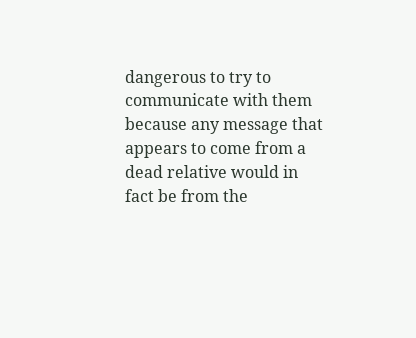dangerous to try to communicate with them because any message that appears to come from a dead relative would in fact be from the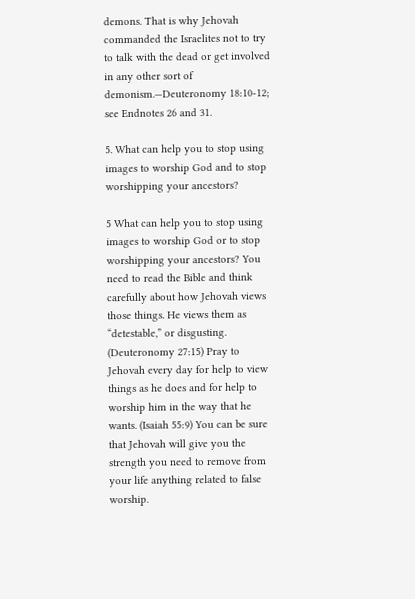demons. That is why Jehovah commanded the Israelites not to try to talk with the dead or get involved in any other sort of demonism.—Deuteronomy 18:10-12; see Endnotes 26 and 31.

5. What can help you to stop using images to worship God and to stop worshipping your ancestors?

5 What can help you to stop using images to worship God or to stop worshipping your ancestors? You need to read the Bible and think carefully about how Jehovah views those things. He views them as “detestable,” or disgusting. (Deuteronomy 27:15) Pray to Jehovah every day for help to view things as he does and for help to worship him in the way that he wants. (Isaiah 55:9) You can be sure that Jehovah will give you the strength you need to remove from your life anything related to false worship.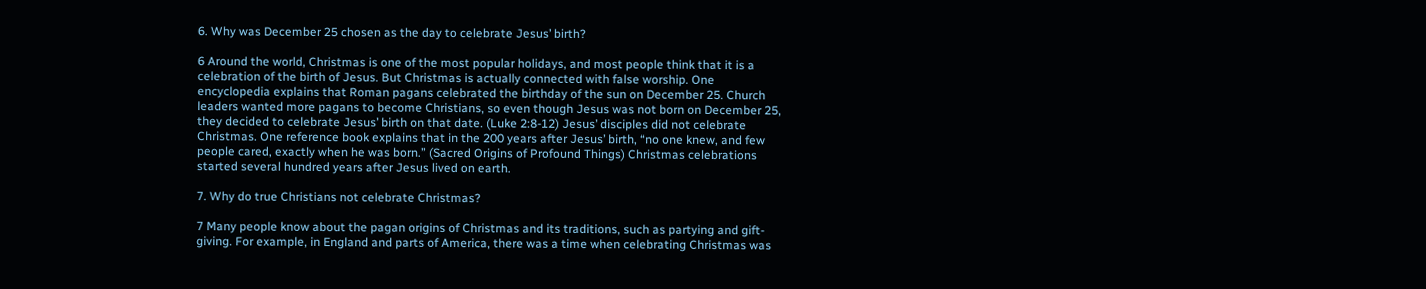6. Why was December 25 chosen as the day to celebrate Jesus’ birth?

6 Around the world, Christmas is one of the most popular holidays, and most people think that it is a celebration of the birth of Jesus. But Christmas is actually connected with false worship. One encyclopedia explains that Roman pagans celebrated the birthday of the sun on December 25. Church leaders wanted more pagans to become Christians, so even though Jesus was not born on December 25, they decided to celebrate Jesus’ birth on that date. (Luke 2:8-12) Jesus’ disciples did not celebrate Christmas. One reference book explains that in the 200 years after Jesus’ birth, “no one knew, and few people cared, exactly when he was born.” (Sacred Origins of Profound Things) Christmas celebrations started several hundred years after Jesus lived on earth.

7. Why do true Christians not celebrate Christmas?

7 Many people know about the pagan origins of Christmas and its traditions, such as partying and gift-giving. For example, in England and parts of America, there was a time when celebrating Christmas was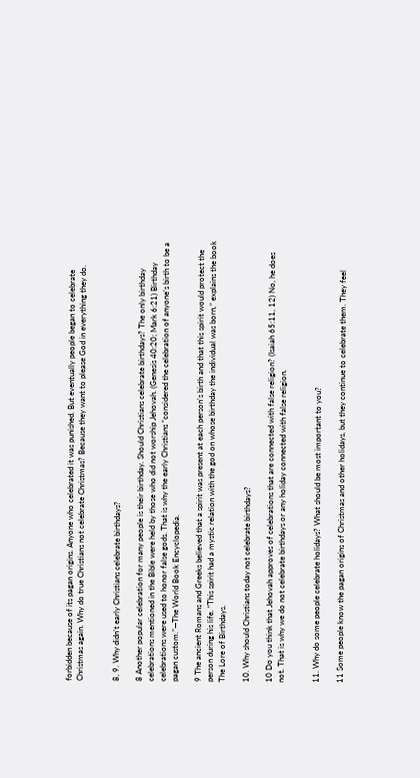forbidden because of its pagan origins. Anyone who celebrated it was punished. But eventually people began to celebrate Christmas again. Why do true Christians not celebrate Christmas? Because they want to please God in everything they do.


8, 9. Why didn’t early Christians celebrate birthdays?

8 Another popular celebration for many people is their birthday. Should Christians celebrate birthdays? The only birthday celebrations mentioned in the Bible were held by those who did not worship Jehovah. (Genesis 40:20; Mark 6:21) Birthday celebrations were used to honor false gods. That is why the early Christians “considered the celebration of anyone’s birth to be a pagan custom.”—The World Book Encyclopedia.

9 The ancient Romans and Greeks believed that a spirit was present at each person’s birth and that this spirit would protect the person during his life. “This spirit had a mystic relation with the god on whose birthday the individual was born,” explains the book The Lore of Birthdays.

10. Why should Christians today not celebrate birthdays?

10 Do you think that Jehovah approves of celebrations that are connected with false religion? (Isaiah 65:11, 12) No, he does not. That is why we do not celebrate birthdays or any holiday connected with false religion.


11. Why do some people celebrate holidays? What should be most important to you?

11 Some people know the pagan origins of Christmas and other holidays, but they continue to celebrate them. They feel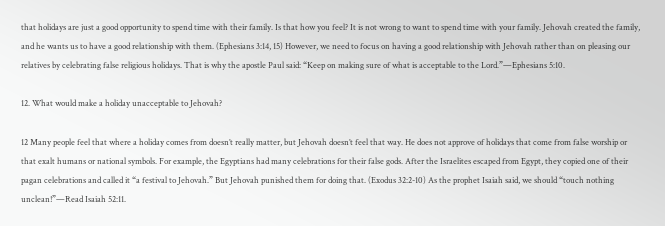that holidays are just a good opportunity to spend time with their family. Is that how you feel? It is not wrong to want to spend time with your family. Jehovah created the family, and he wants us to have a good relationship with them. (Ephesians 3:14, 15) However, we need to focus on having a good relationship with Jehovah rather than on pleasing our relatives by celebrating false religious holidays. That is why the apostle Paul said: “Keep on making sure of what is acceptable to the Lord.”—Ephesians 5:10.

12. What would make a holiday unacceptable to Jehovah?

12 Many people feel that where a holiday comes from doesn’t really matter, but Jehovah doesn’t feel that way. He does not approve of holidays that come from false worship or that exalt humans or national symbols. For example, the Egyptians had many celebrations for their false gods. After the Israelites escaped from Egypt, they copied one of their pagan celebrations and called it “a festival to Jehovah.” But Jehovah punished them for doing that. (Exodus 32:2-10) As the prophet Isaiah said, we should “touch nothing unclean!”—Read Isaiah 52:11.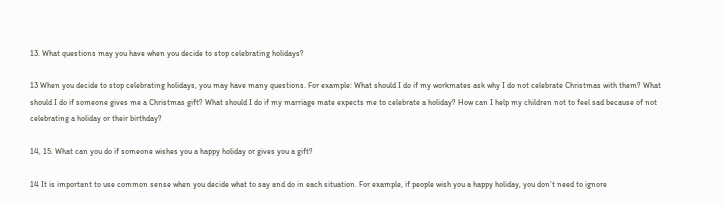13. What questions may you have when you decide to stop celebrating holidays?

13 When you decide to stop celebrating holidays, you may have many questions. For example: What should I do if my workmates ask why I do not celebrate Christmas with them? What should I do if someone gives me a Christmas gift? What should I do if my marriage mate expects me to celebrate a holiday? How can I help my children not to feel sad because of not celebrating a holiday or their birthday?

14, 15. What can you do if someone wishes you a happy holiday or gives you a gift?

14 It is important to use common sense when you decide what to say and do in each situation. For example, if people wish you a happy holiday, you don’t need to ignore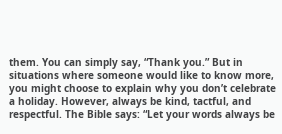them. You can simply say, “Thank you.” But in situations where someone would like to know more, you might choose to explain why you don’t celebrate a holiday. However, always be kind, tactful, and respectful. The Bible says: “Let your words always be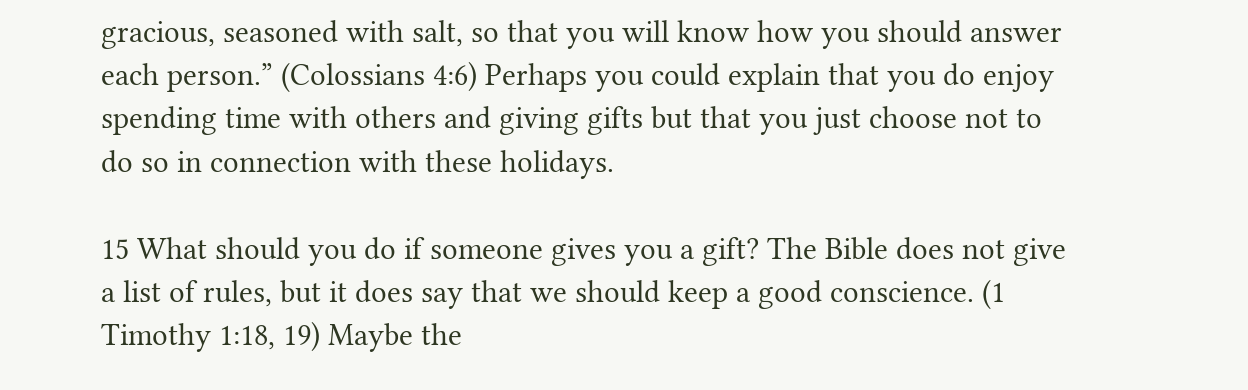gracious, seasoned with salt, so that you will know how you should answer each person.” (Colossians 4:6) Perhaps you could explain that you do enjoy spending time with others and giving gifts but that you just choose not to do so in connection with these holidays.

15 What should you do if someone gives you a gift? The Bible does not give a list of rules, but it does say that we should keep a good conscience. (1 Timothy 1:18, 19) Maybe the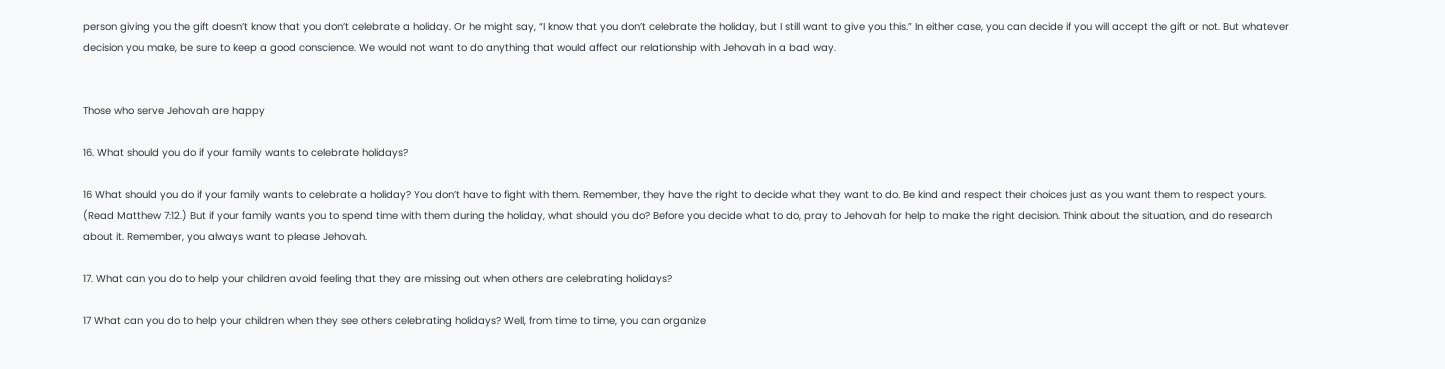person giving you the gift doesn’t know that you don’t celebrate a holiday. Or he might say, “I know that you don’t celebrate the holiday, but I still want to give you this.” In either case, you can decide if you will accept the gift or not. But whatever decision you make, be sure to keep a good conscience. We would not want to do anything that would affect our relationship with Jehovah in a bad way.


Those who serve Jehovah are happy

16. What should you do if your family wants to celebrate holidays?

16 What should you do if your family wants to celebrate a holiday? You don’t have to fight with them. Remember, they have the right to decide what they want to do. Be kind and respect their choices just as you want them to respect yours. (Read Matthew 7:12.) But if your family wants you to spend time with them during the holiday, what should you do? Before you decide what to do, pray to Jehovah for help to make the right decision. Think about the situation, and do research about it. Remember, you always want to please Jehovah.

17. What can you do to help your children avoid feeling that they are missing out when others are celebrating holidays?

17 What can you do to help your children when they see others celebrating holidays? Well, from time to time, you can organize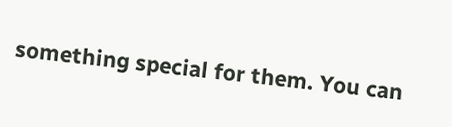something special for them. You can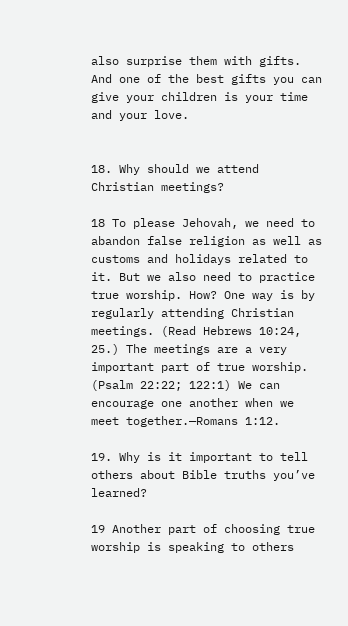also surprise them with gifts. And one of the best gifts you can give your children is your time and your love.


18. Why should we attend Christian meetings?

18 To please Jehovah, we need to abandon false religion as well as customs and holidays related to it. But we also need to practice true worship. How? One way is by regularly attending Christian meetings. (Read Hebrews 10:24, 25.) The meetings are a very important part of true worship. (Psalm 22:22; 122:1) We can encourage one another when we meet together.—Romans 1:12.

19. Why is it important to tell others about Bible truths you’ve learned?

19 Another part of choosing true worship is speaking to others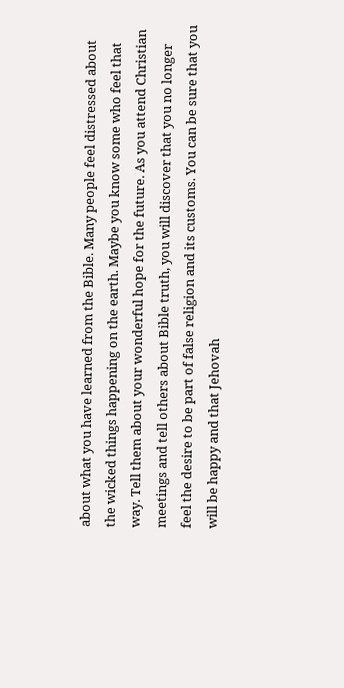about what you have learned from the Bible. Many people feel distressed about the wicked things happening on the earth. Maybe you know some who feel that way. Tell them about your wonderful hope for the future. As you attend Christian meetings and tell others about Bible truth, you will discover that you no longer feel the desire to be part of false religion and its customs. You can be sure that you will be happy and that Jehovah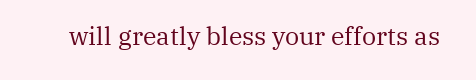will greatly bless your efforts as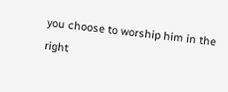you choose to worship him in the right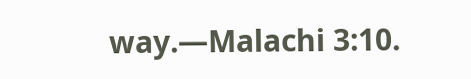way.—Malachi 3:10.